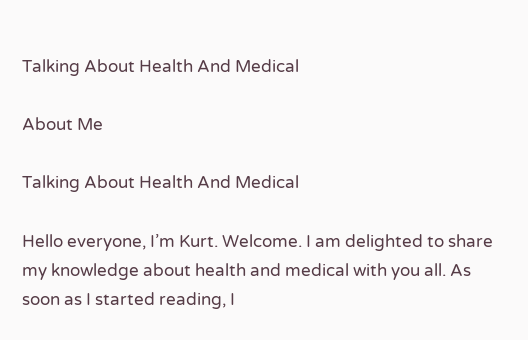Talking About Health And Medical

About Me

Talking About Health And Medical

Hello everyone, I’m Kurt. Welcome. I am delighted to share my knowledge about health and medical with you all. As soon as I started reading, I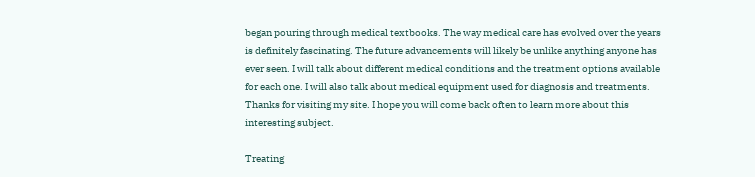began pouring through medical textbooks. The way medical care has evolved over the years is definitely fascinating. The future advancements will likely be unlike anything anyone has ever seen. I will talk about different medical conditions and the treatment options available for each one. I will also talk about medical equipment used for diagnosis and treatments. Thanks for visiting my site. I hope you will come back often to learn more about this interesting subject.

Treating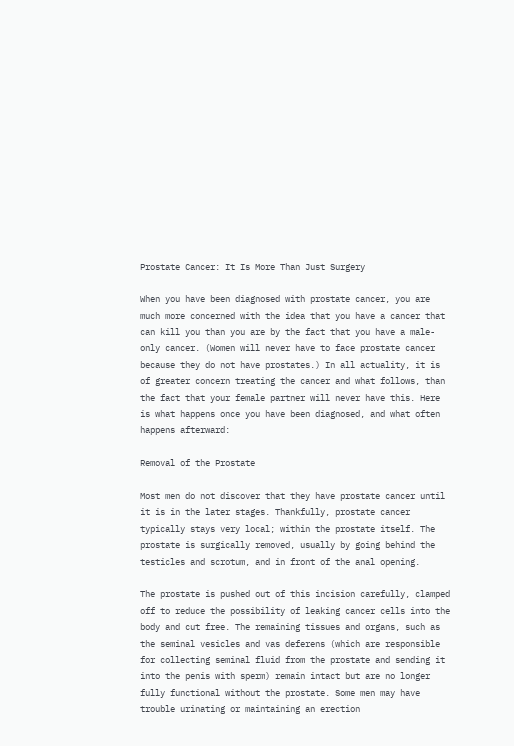Prostate Cancer: It Is More Than Just Surgery

When you have been diagnosed with prostate cancer, you are much more concerned with the idea that you have a cancer that can kill you than you are by the fact that you have a male-only cancer. (Women will never have to face prostate cancer because they do not have prostates.) In all actuality, it is of greater concern treating the cancer and what follows, than the fact that your female partner will never have this. Here is what happens once you have been diagnosed, and what often happens afterward:

Removal of the Prostate

Most men do not discover that they have prostate cancer until it is in the later stages. Thankfully, prostate cancer typically stays very local; within the prostate itself. The prostate is surgically removed, usually by going behind the testicles and scrotum, and in front of the anal opening.

The prostate is pushed out of this incision carefully, clamped off to reduce the possibility of leaking cancer cells into the body and cut free. The remaining tissues and organs, such as the seminal vesicles and vas deferens (which are responsible for collecting seminal fluid from the prostate and sending it into the penis with sperm) remain intact but are no longer fully functional without the prostate. Some men may have trouble urinating or maintaining an erection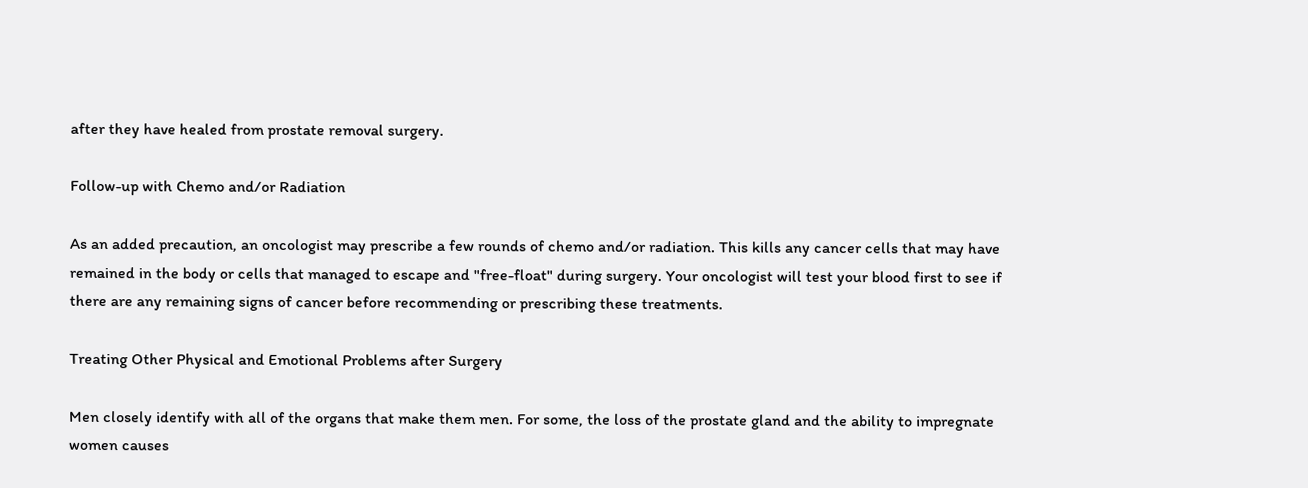after they have healed from prostate removal surgery.

Follow-up with Chemo and/or Radiation

As an added precaution, an oncologist may prescribe a few rounds of chemo and/or radiation. This kills any cancer cells that may have remained in the body or cells that managed to escape and "free-float" during surgery. Your oncologist will test your blood first to see if there are any remaining signs of cancer before recommending or prescribing these treatments.

Treating Other Physical and Emotional Problems after Surgery

Men closely identify with all of the organs that make them men. For some, the loss of the prostate gland and the ability to impregnate women causes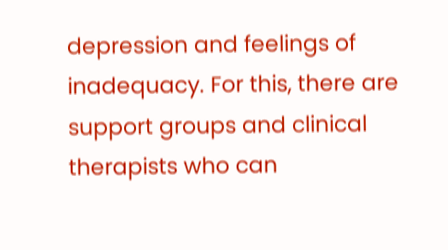depression and feelings of inadequacy. For this, there are support groups and clinical therapists who can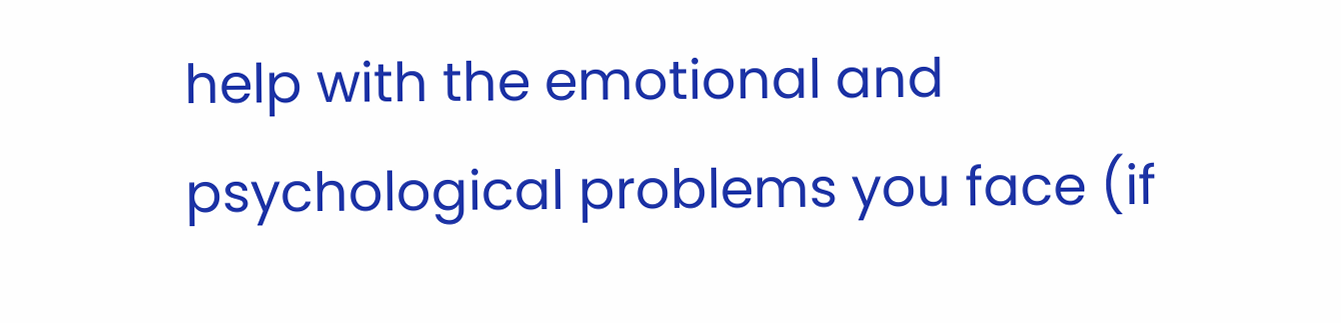help with the emotional and psychological problems you face (if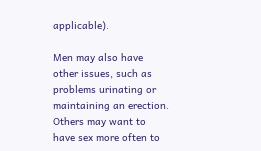applicable).

Men may also have other issues, such as problems urinating or maintaining an erection. Others may want to have sex more often to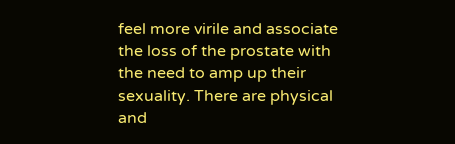feel more virile and associate the loss of the prostate with the need to amp up their sexuality. There are physical and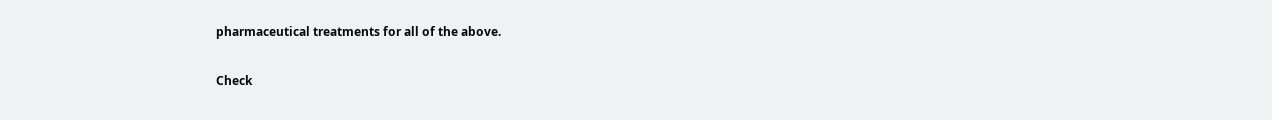pharmaceutical treatments for all of the above.

Check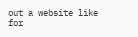out a website like for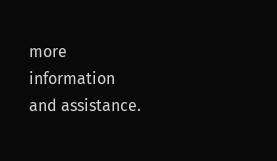more information and assistance.